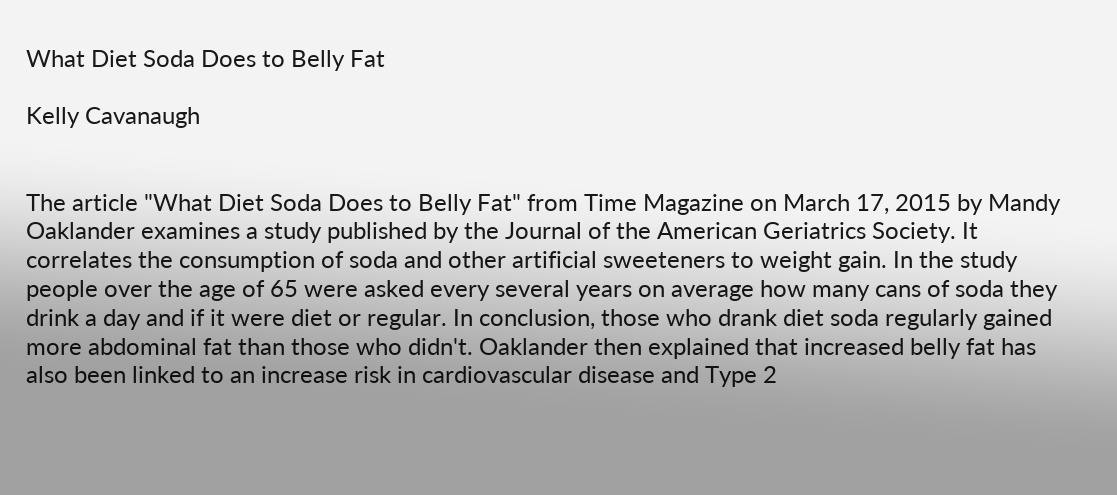What Diet Soda Does to Belly Fat

Kelly Cavanaugh


The article "What Diet Soda Does to Belly Fat" from Time Magazine on March 17, 2015 by Mandy Oaklander examines a study published by the Journal of the American Geriatrics Society. It correlates the consumption of soda and other artificial sweeteners to weight gain. In the study people over the age of 65 were asked every several years on average how many cans of soda they drink a day and if it were diet or regular. In conclusion, those who drank diet soda regularly gained more abdominal fat than those who didn't. Oaklander then explained that increased belly fat has also been linked to an increase risk in cardiovascular disease and Type 2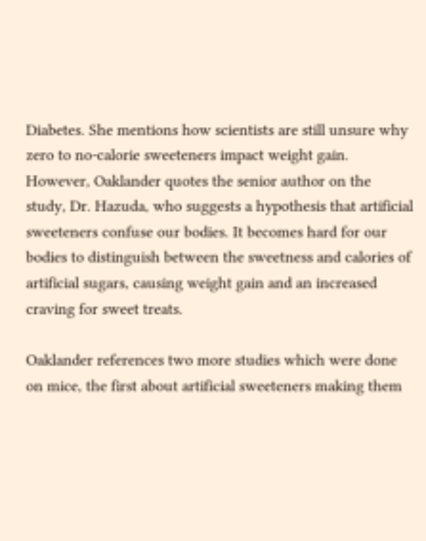Diabetes. She mentions how scientists are still unsure why zero to no-calorie sweeteners impact weight gain. However, Oaklander quotes the senior author on the study, Dr. Hazuda, who suggests a hypothesis that artificial sweeteners confuse our bodies. It becomes hard for our bodies to distinguish between the sweetness and calories of artificial sugars, causing weight gain and an increased craving for sweet treats.

Oaklander references two more studies which were done on mice, the first about artificial sweeteners making them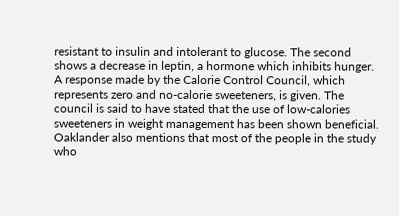resistant to insulin and intolerant to glucose. The second shows a decrease in leptin, a hormone which inhibits hunger. A response made by the Calorie Control Council, which represents zero and no-calorie sweeteners, is given. The council is said to have stated that the use of low-calories sweeteners in weight management has been shown beneficial. Oaklander also mentions that most of the people in the study who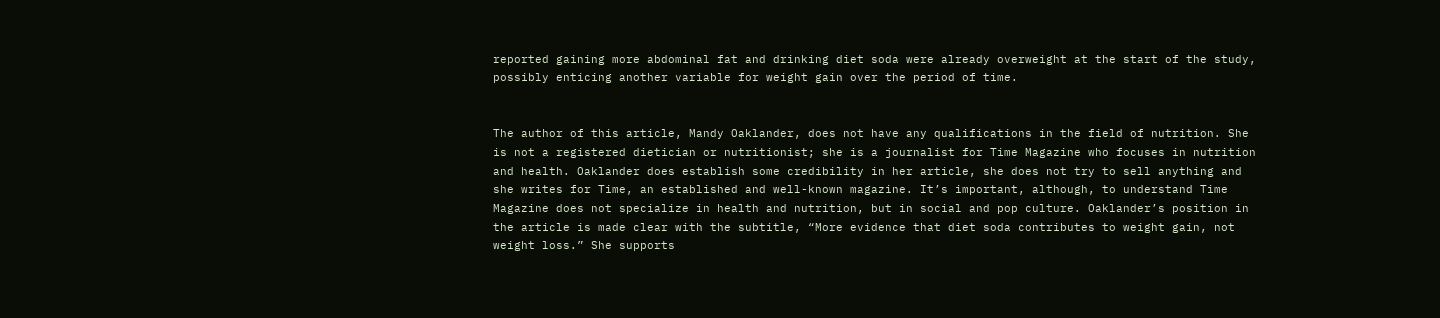reported gaining more abdominal fat and drinking diet soda were already overweight at the start of the study, possibly enticing another variable for weight gain over the period of time.


The author of this article, Mandy Oaklander, does not have any qualifications in the field of nutrition. She is not a registered dietician or nutritionist; she is a journalist for Time Magazine who focuses in nutrition and health. Oaklander does establish some credibility in her article, she does not try to sell anything and she writes for Time, an established and well-known magazine. It’s important, although, to understand Time Magazine does not specialize in health and nutrition, but in social and pop culture. Oaklander’s position in the article is made clear with the subtitle, “More evidence that diet soda contributes to weight gain, not weight loss.” She supports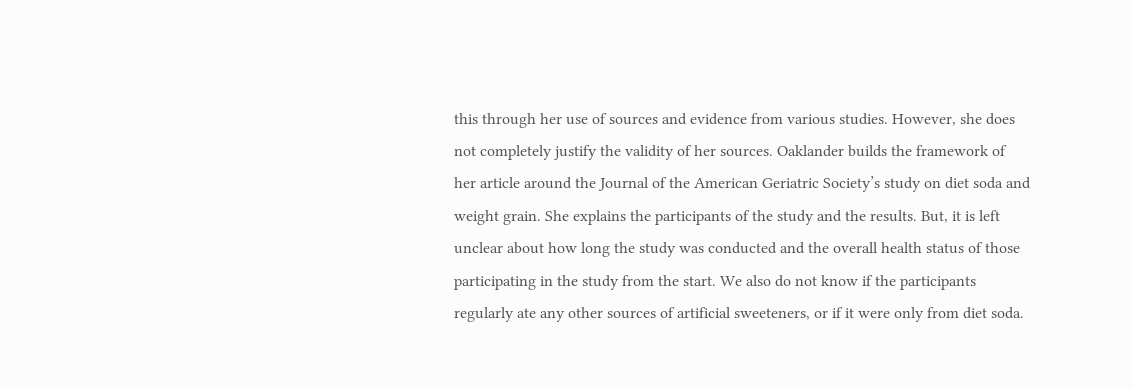this through her use of sources and evidence from various studies. However, she does not completely justify the validity of her sources. Oaklander builds the framework of her article around the Journal of the American Geriatric Society’s study on diet soda and weight grain. She explains the participants of the study and the results. But, it is left unclear about how long the study was conducted and the overall health status of those participating in the study from the start. We also do not know if the participants regularly ate any other sources of artificial sweeteners, or if it were only from diet soda.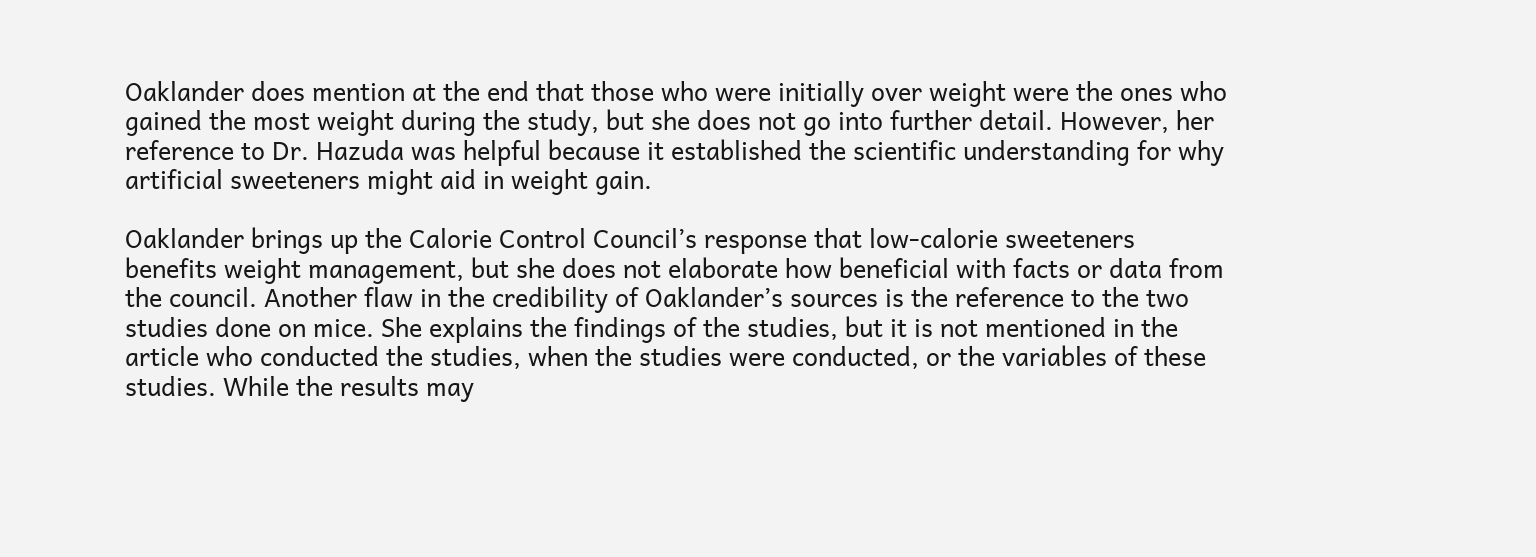Oaklander does mention at the end that those who were initially over weight were the ones who gained the most weight during the study, but she does not go into further detail. However, her reference to Dr. Hazuda was helpful because it established the scientific understanding for why artificial sweeteners might aid in weight gain.

Oaklander brings up the Calorie Control Council’s response that low-calorie sweeteners benefits weight management, but she does not elaborate how beneficial with facts or data from the council. Another flaw in the credibility of Oaklander’s sources is the reference to the two studies done on mice. She explains the findings of the studies, but it is not mentioned in the article who conducted the studies, when the studies were conducted, or the variables of these studies. While the results may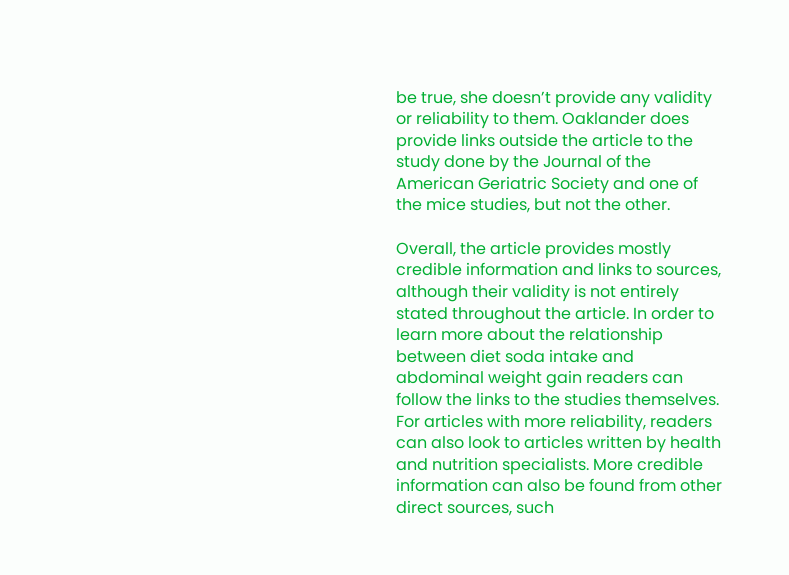be true, she doesn’t provide any validity or reliability to them. Oaklander does provide links outside the article to the study done by the Journal of the American Geriatric Society and one of the mice studies, but not the other.

Overall, the article provides mostly credible information and links to sources, although their validity is not entirely stated throughout the article. In order to learn more about the relationship between diet soda intake and abdominal weight gain readers can follow the links to the studies themselves. For articles with more reliability, readers can also look to articles written by health and nutrition specialists. More credible information can also be found from other direct sources, such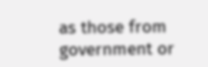as those from government or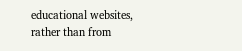educational websites, rather than from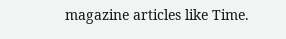magazine articles like Time.